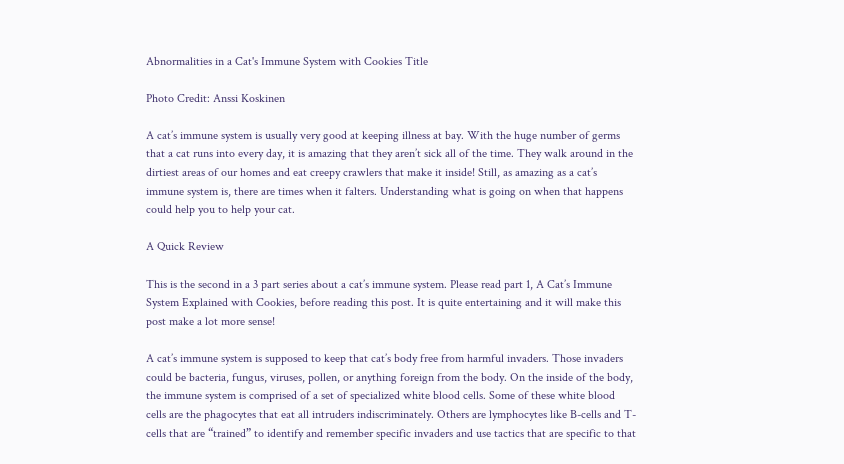Abnormalities in a Cat's Immune System with Cookies Title

Photo Credit: Anssi Koskinen

A cat’s immune system is usually very good at keeping illness at bay. With the huge number of germs that a cat runs into every day, it is amazing that they aren’t sick all of the time. They walk around in the dirtiest areas of our homes and eat creepy crawlers that make it inside! Still, as amazing as a cat’s immune system is, there are times when it falters. Understanding what is going on when that happens could help you to help your cat.

A Quick Review

This is the second in a 3 part series about a cat’s immune system. Please read part 1, A Cat’s Immune System Explained with Cookies, before reading this post. It is quite entertaining and it will make this post make a lot more sense!

A cat’s immune system is supposed to keep that cat’s body free from harmful invaders. Those invaders could be bacteria, fungus, viruses, pollen, or anything foreign from the body. On the inside of the body, the immune system is comprised of a set of specialized white blood cells. Some of these white blood cells are the phagocytes that eat all intruders indiscriminately. Others are lymphocytes like B-cells and T-cells that are “trained” to identify and remember specific invaders and use tactics that are specific to that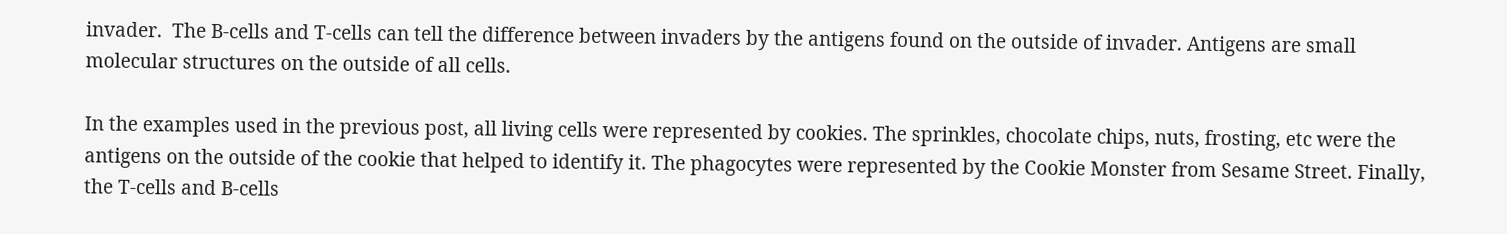invader.  The B-cells and T-cells can tell the difference between invaders by the antigens found on the outside of invader. Antigens are small molecular structures on the outside of all cells.

In the examples used in the previous post, all living cells were represented by cookies. The sprinkles, chocolate chips, nuts, frosting, etc were the antigens on the outside of the cookie that helped to identify it. The phagocytes were represented by the Cookie Monster from Sesame Street. Finally, the T-cells and B-cells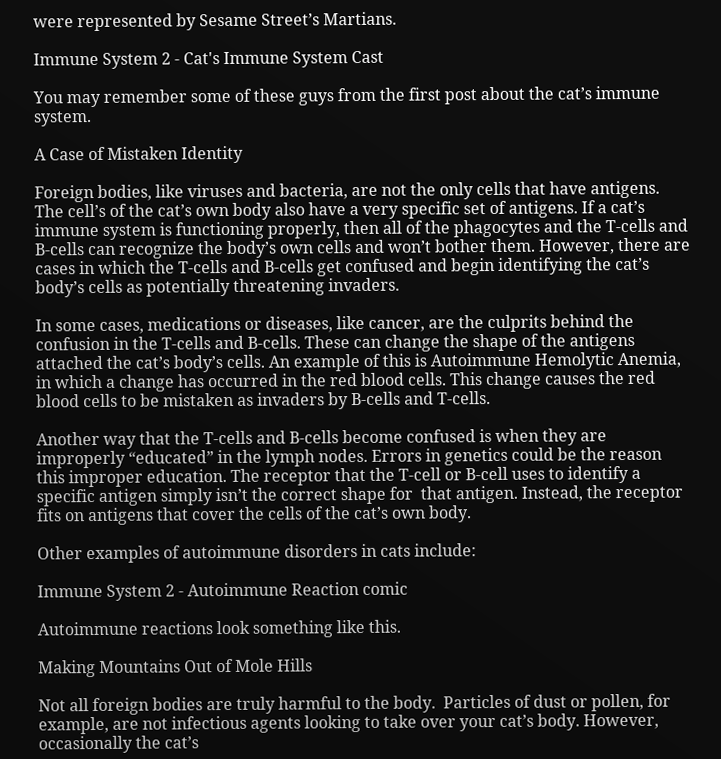were represented by Sesame Street’s Martians.

Immune System 2 - Cat's Immune System Cast

You may remember some of these guys from the first post about the cat’s immune system.

A Case of Mistaken Identity

Foreign bodies, like viruses and bacteria, are not the only cells that have antigens. The cell’s of the cat’s own body also have a very specific set of antigens. If a cat’s immune system is functioning properly, then all of the phagocytes and the T-cells and B-cells can recognize the body’s own cells and won’t bother them. However, there are cases in which the T-cells and B-cells get confused and begin identifying the cat’s body’s cells as potentially threatening invaders.

In some cases, medications or diseases, like cancer, are the culprits behind the confusion in the T-cells and B-cells. These can change the shape of the antigens attached the cat’s body’s cells. An example of this is Autoimmune Hemolytic Anemia, in which a change has occurred in the red blood cells. This change causes the red blood cells to be mistaken as invaders by B-cells and T-cells.

Another way that the T-cells and B-cells become confused is when they are improperly “educated” in the lymph nodes. Errors in genetics could be the reason this improper education. The receptor that the T-cell or B-cell uses to identify a specific antigen simply isn’t the correct shape for  that antigen. Instead, the receptor fits on antigens that cover the cells of the cat’s own body.

Other examples of autoimmune disorders in cats include:

Immune System 2 - Autoimmune Reaction comic

Autoimmune reactions look something like this.

Making Mountains Out of Mole Hills

Not all foreign bodies are truly harmful to the body.  Particles of dust or pollen, for example, are not infectious agents looking to take over your cat’s body. However, occasionally the cat’s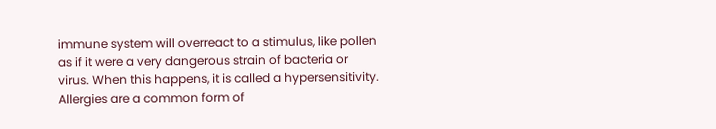immune system will overreact to a stimulus, like pollen as if it were a very dangerous strain of bacteria or  virus. When this happens, it is called a hypersensitivity. Allergies are a common form of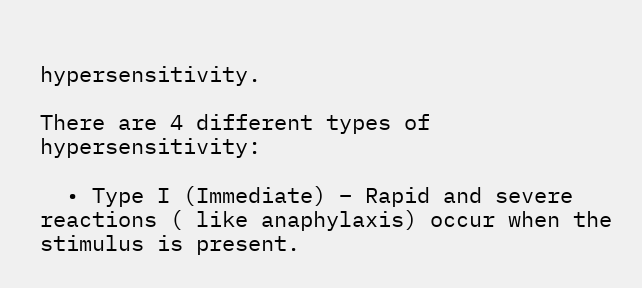hypersensitivity.

There are 4 different types of hypersensitivity:

  • Type I (Immediate) – Rapid and severe reactions ( like anaphylaxis) occur when the stimulus is present.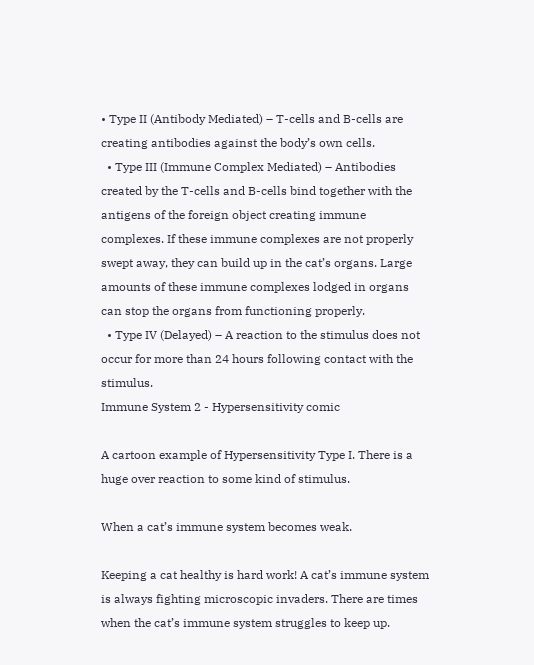• Type II (Antibody Mediated) – T-cells and B-cells are creating antibodies against the body’s own cells.
  • Type III (Immune Complex Mediated) – Antibodies created by the T-cells and B-cells bind together with the antigens of the foreign object creating immune complexes. If these immune complexes are not properly  swept away, they can build up in the cat’s organs. Large amounts of these immune complexes lodged in organs can stop the organs from functioning properly.
  • Type IV (Delayed) – A reaction to the stimulus does not occur for more than 24 hours following contact with the stimulus.
Immune System 2 - Hypersensitivity comic

A cartoon example of Hypersensitivity Type I. There is a huge over reaction to some kind of stimulus.

When a cat’s immune system becomes weak.

Keeping a cat healthy is hard work! A cat’s immune system is always fighting microscopic invaders. There are times when the cat’s immune system struggles to keep up.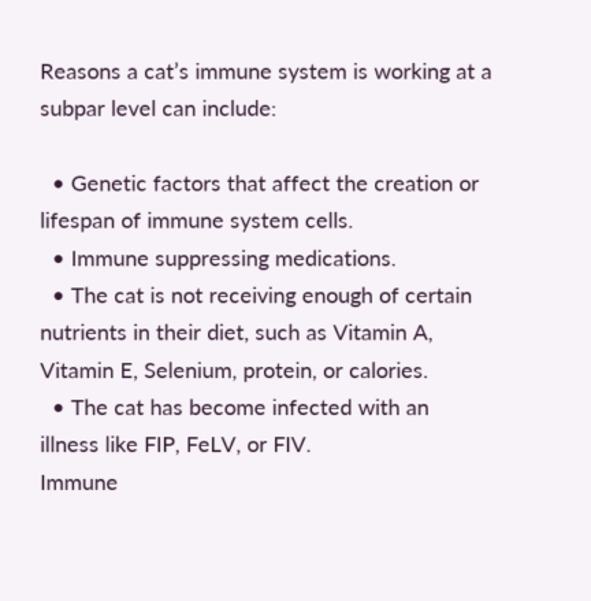Reasons a cat’s immune system is working at a subpar level can include:

  • Genetic factors that affect the creation or lifespan of immune system cells.
  • Immune suppressing medications.
  • The cat is not receiving enough of certain nutrients in their diet, such as Vitamin A, Vitamin E, Selenium, protein, or calories.
  • The cat has become infected with an illness like FIP, FeLV, or FIV.
Immune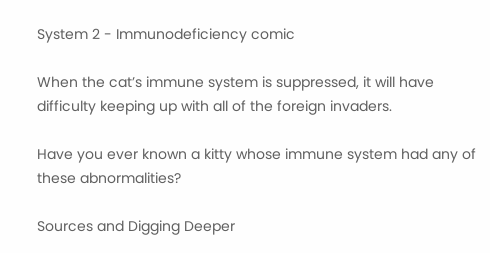System 2 - Immunodeficiency comic

When the cat’s immune system is suppressed, it will have difficulty keeping up with all of the foreign invaders.

Have you ever known a kitty whose immune system had any of these abnormalities?

Sources and Digging Deeper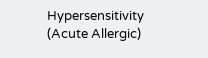Hypersensitivity (Acute Allergic)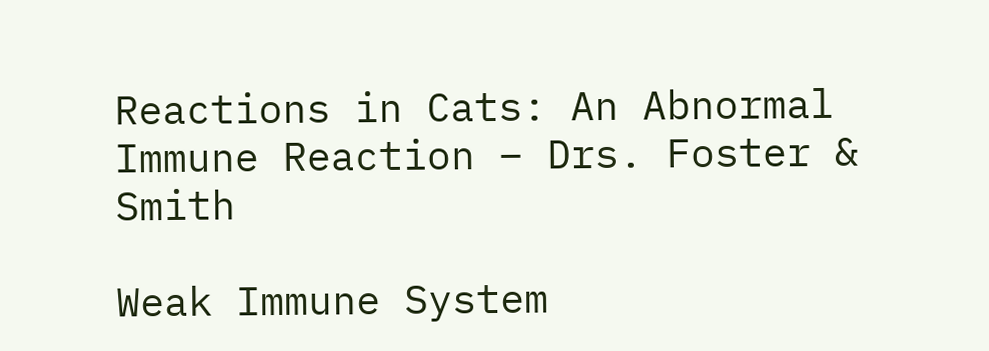Reactions in Cats: An Abnormal Immune Reaction – Drs. Foster & Smith

Weak Immune System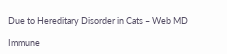Due to Hereditary Disorder in Cats – Web MD

Immune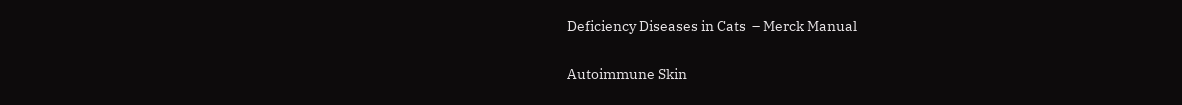Deficiency Diseases in Cats  – Merck Manual

Autoimmune Skin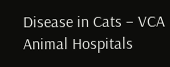Disease in Cats – VCA Animal Hospitals